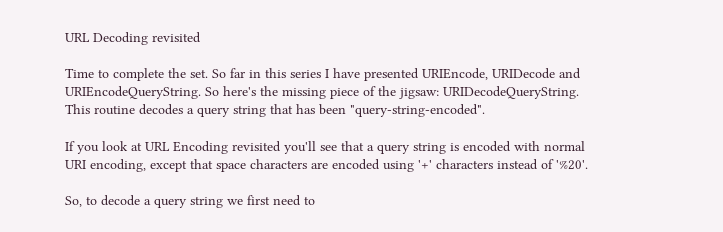URL Decoding revisited

Time to complete the set. So far in this series I have presented URIEncode, URIDecode and URIEncodeQueryString. So here's the missing piece of the jigsaw: URIDecodeQueryString. This routine decodes a query string that has been "query-string-encoded".

If you look at URL Encoding revisited you'll see that a query string is encoded with normal URI encoding, except that space characters are encoded using '+' characters instead of '%20'.

So, to decode a query string we first need to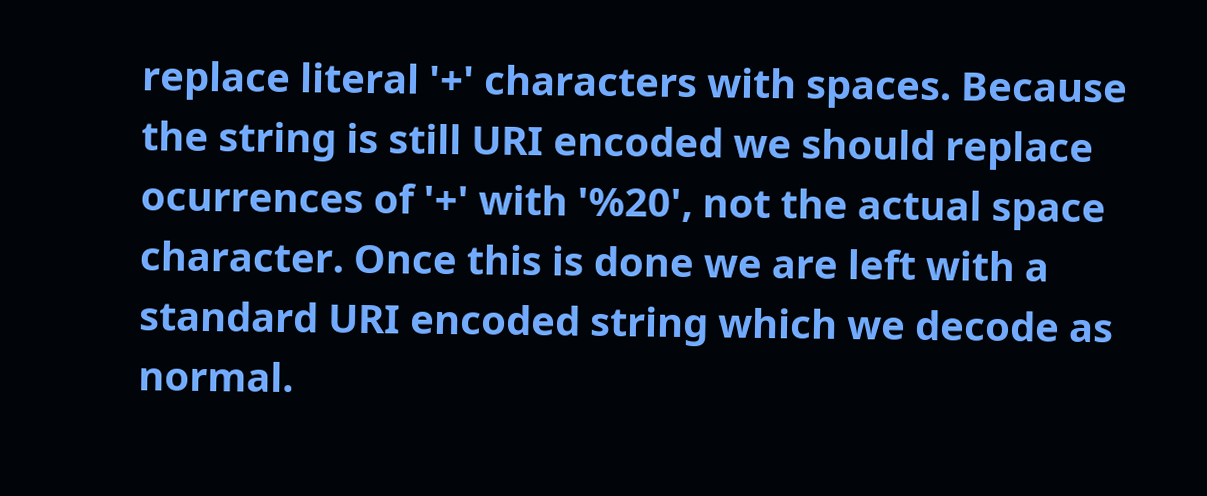replace literal '+' characters with spaces. Because the string is still URI encoded we should replace ocurrences of '+' with '%20', not the actual space character. Once this is done we are left with a standard URI encoded string which we decode as normal.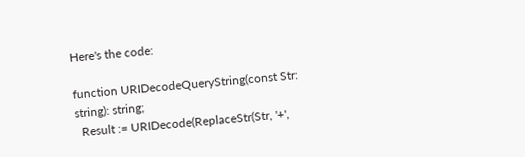Here's the code:

function URIDecodeQueryString(const Str: string): string;
  Result := URIDecode(ReplaceStr(Str, '+',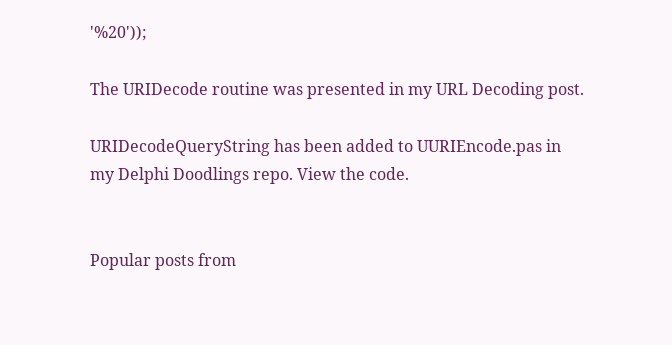'%20'));

The URIDecode routine was presented in my URL Decoding post.

URIDecodeQueryString has been added to UURIEncode.pas in my Delphi Doodlings repo. View the code.


Popular posts from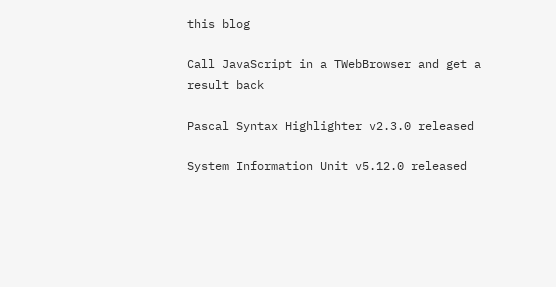this blog

Call JavaScript in a TWebBrowser and get a result back

Pascal Syntax Highlighter v2.3.0 released

System Information Unit v5.12.0 released